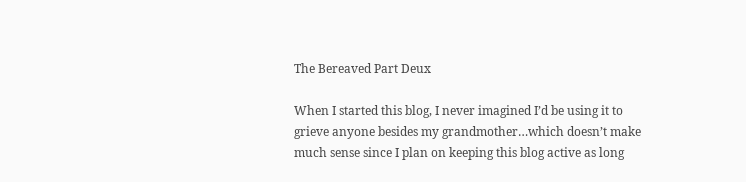The Bereaved Part Deux

When I started this blog, I never imagined I’d be using it to grieve anyone besides my grandmother…which doesn’t make much sense since I plan on keeping this blog active as long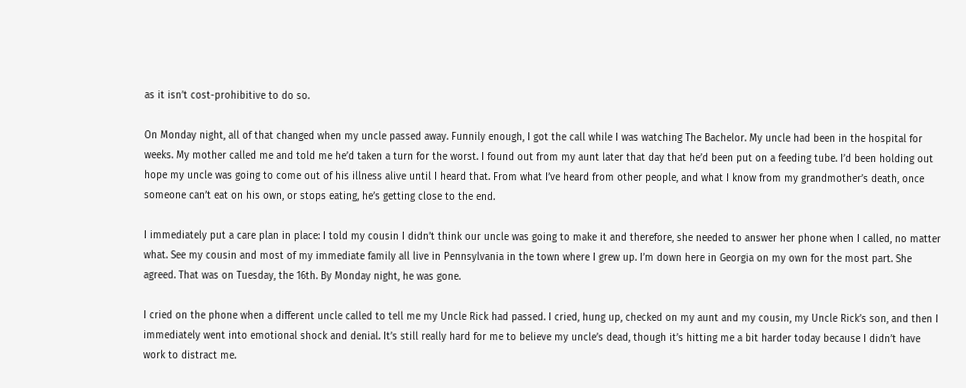as it isn’t cost-prohibitive to do so.

On Monday night, all of that changed when my uncle passed away. Funnily enough, I got the call while I was watching The Bachelor. My uncle had been in the hospital for weeks. My mother called me and told me he’d taken a turn for the worst. I found out from my aunt later that day that he’d been put on a feeding tube. I’d been holding out hope my uncle was going to come out of his illness alive until I heard that. From what I’ve heard from other people, and what I know from my grandmother’s death, once someone can’t eat on his own, or stops eating, he’s getting close to the end.

I immediately put a care plan in place: I told my cousin I didn’t think our uncle was going to make it and therefore, she needed to answer her phone when I called, no matter what. See my cousin and most of my immediate family all live in Pennsylvania in the town where I grew up. I’m down here in Georgia on my own for the most part. She agreed. That was on Tuesday, the 16th. By Monday night, he was gone.

I cried on the phone when a different uncle called to tell me my Uncle Rick had passed. I cried, hung up, checked on my aunt and my cousin, my Uncle Rick’s son, and then I immediately went into emotional shock and denial. It’s still really hard for me to believe my uncle’s dead, though it’s hitting me a bit harder today because I didn’t have work to distract me.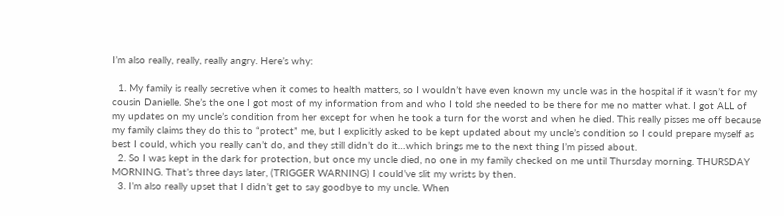I’m also really, really, really angry. Here’s why:

  1. My family is really secretive when it comes to health matters, so I wouldn’t have even known my uncle was in the hospital if it wasn’t for my cousin Danielle. She’s the one I got most of my information from and who I told she needed to be there for me no matter what. I got ALL of my updates on my uncle’s condition from her except for when he took a turn for the worst and when he died. This really pisses me off because my family claims they do this to “protect” me, but I explicitly asked to be kept updated about my uncle’s condition so I could prepare myself as best I could, which you really can’t do, and they still didn’t do it…which brings me to the next thing I’m pissed about.
  2. So I was kept in the dark for protection, but once my uncle died, no one in my family checked on me until Thursday morning. THURSDAY MORNING. That’s three days later, (TRIGGER WARNING) I could’ve slit my wrists by then.
  3. I’m also really upset that I didn’t get to say goodbye to my uncle. When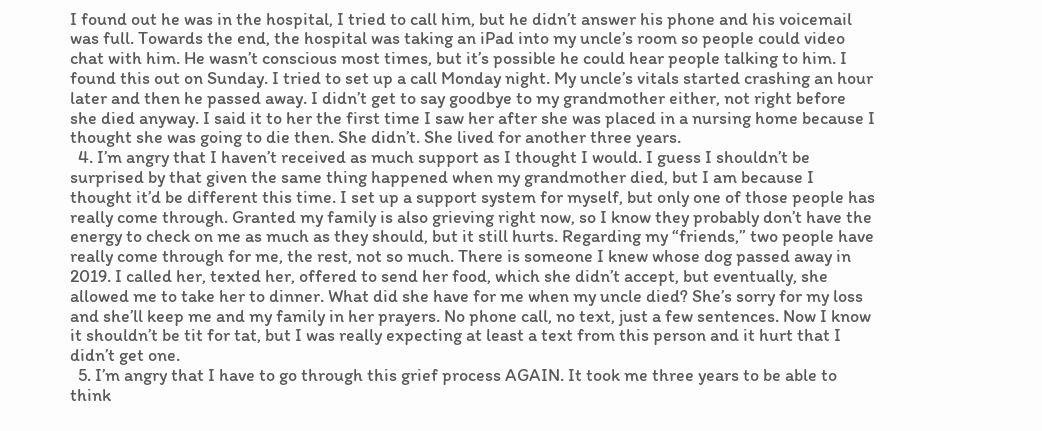I found out he was in the hospital, I tried to call him, but he didn’t answer his phone and his voicemail was full. Towards the end, the hospital was taking an iPad into my uncle’s room so people could video chat with him. He wasn’t conscious most times, but it’s possible he could hear people talking to him. I found this out on Sunday. I tried to set up a call Monday night. My uncle’s vitals started crashing an hour later and then he passed away. I didn’t get to say goodbye to my grandmother either, not right before she died anyway. I said it to her the first time I saw her after she was placed in a nursing home because I thought she was going to die then. She didn’t. She lived for another three years.
  4. I’m angry that I haven’t received as much support as I thought I would. I guess I shouldn’t be surprised by that given the same thing happened when my grandmother died, but I am because I thought it’d be different this time. I set up a support system for myself, but only one of those people has really come through. Granted my family is also grieving right now, so I know they probably don’t have the energy to check on me as much as they should, but it still hurts. Regarding my “friends,” two people have really come through for me, the rest, not so much. There is someone I knew whose dog passed away in 2019. I called her, texted her, offered to send her food, which she didn’t accept, but eventually, she allowed me to take her to dinner. What did she have for me when my uncle died? She’s sorry for my loss and she’ll keep me and my family in her prayers. No phone call, no text, just a few sentences. Now I know it shouldn’t be tit for tat, but I was really expecting at least a text from this person and it hurt that I didn’t get one.
  5. I’m angry that I have to go through this grief process AGAIN. It took me three years to be able to think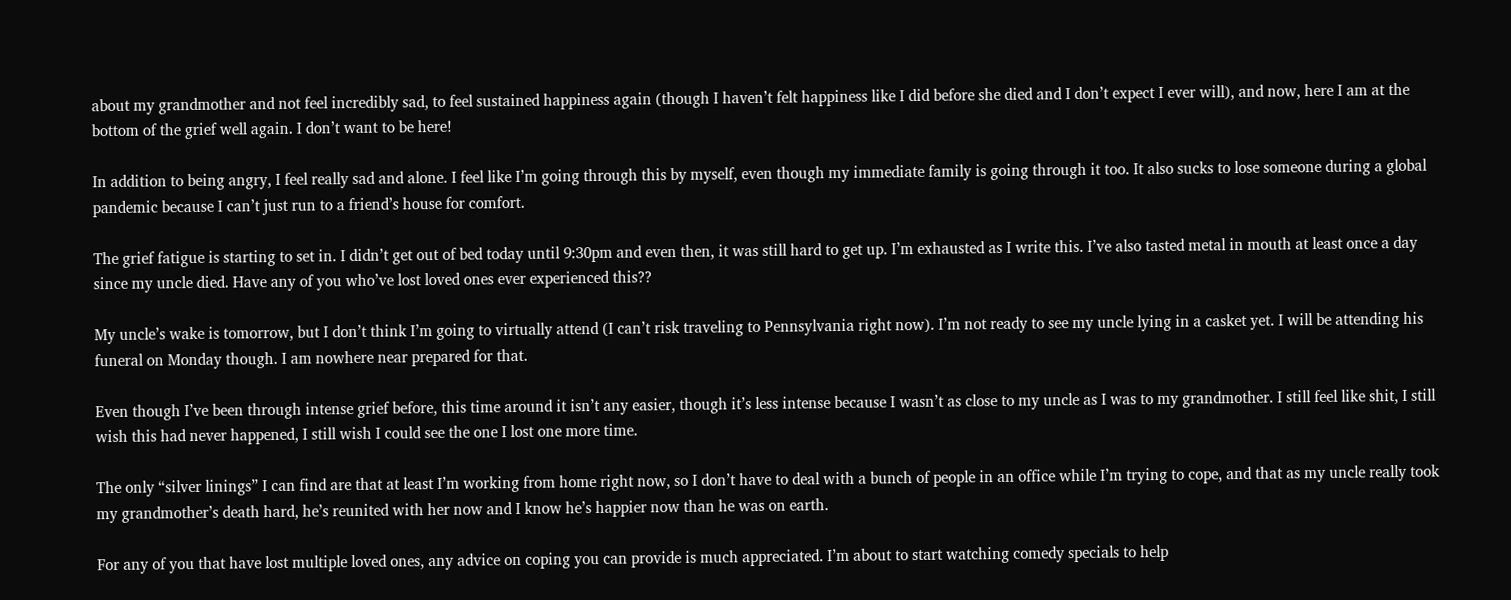about my grandmother and not feel incredibly sad, to feel sustained happiness again (though I haven’t felt happiness like I did before she died and I don’t expect I ever will), and now, here I am at the bottom of the grief well again. I don’t want to be here!

In addition to being angry, I feel really sad and alone. I feel like I’m going through this by myself, even though my immediate family is going through it too. It also sucks to lose someone during a global pandemic because I can’t just run to a friend’s house for comfort.

The grief fatigue is starting to set in. I didn’t get out of bed today until 9:30pm and even then, it was still hard to get up. I’m exhausted as I write this. I’ve also tasted metal in mouth at least once a day since my uncle died. Have any of you who’ve lost loved ones ever experienced this??

My uncle’s wake is tomorrow, but I don’t think I’m going to virtually attend (I can’t risk traveling to Pennsylvania right now). I’m not ready to see my uncle lying in a casket yet. I will be attending his funeral on Monday though. I am nowhere near prepared for that.

Even though I’ve been through intense grief before, this time around it isn’t any easier, though it’s less intense because I wasn’t as close to my uncle as I was to my grandmother. I still feel like shit, I still wish this had never happened, I still wish I could see the one I lost one more time.

The only “silver linings” I can find are that at least I’m working from home right now, so I don’t have to deal with a bunch of people in an office while I’m trying to cope, and that as my uncle really took my grandmother’s death hard, he’s reunited with her now and I know he’s happier now than he was on earth.

For any of you that have lost multiple loved ones, any advice on coping you can provide is much appreciated. I’m about to start watching comedy specials to help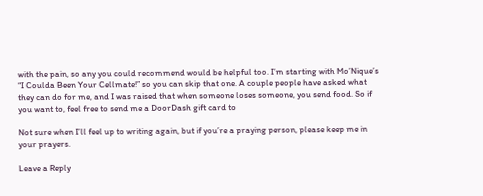with the pain, so any you could recommend would be helpful too. I’m starting with Mo’Nique’s “I Coulda Been Your Cellmate!” so you can skip that one. A couple people have asked what they can do for me, and I was raised that when someone loses someone, you send food. So if you want to, feel free to send me a DoorDash gift card to

Not sure when I’ll feel up to writing again, but if you’re a praying person, please keep me in your prayers.

Leave a Reply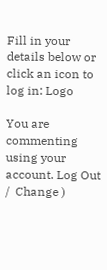Fill in your details below or click an icon to log in: Logo

You are commenting using your account. Log Out /  Change )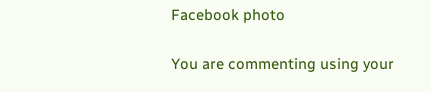Facebook photo

You are commenting using your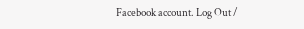Facebook account. Log Out /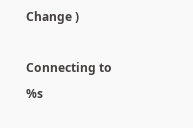Change )

Connecting to %s